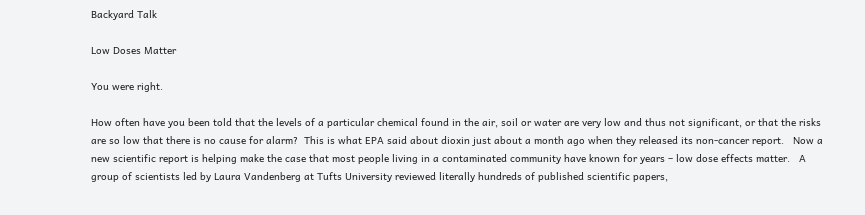Backyard Talk

Low Doses Matter

You were right.

How often have you been told that the levels of a particular chemical found in the air, soil or water are very low and thus not significant, or that the risks are so low that there is no cause for alarm?  This is what EPA said about dioxin just about a month ago when they released its non-cancer report.   Now a new scientific report is helping make the case that most people living in a contaminated community have known for years – low dose effects matter.   A group of scientists led by Laura Vandenberg at Tufts University reviewed literally hundreds of published scientific papers,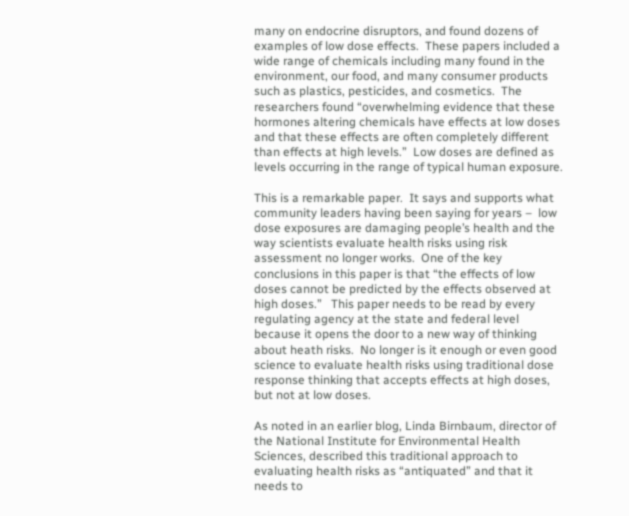many on endocrine disruptors, and found dozens of examples of low dose effects.  These papers included a wide range of chemicals including many found in the environment, our food, and many consumer products such as plastics, pesticides, and cosmetics.  The researchers found “overwhelming evidence that these hormones altering chemicals have effects at low doses and that these effects are often completely different than effects at high levels.”  Low doses are defined as levels occurring in the range of typical human exposure.

This is a remarkable paper.  It says and supports what community leaders having been saying for years –  low dose exposures are damaging people’s health and the way scientists evaluate health risks using risk assessment no longer works.  One of the key conclusions in this paper is that “the effects of low doses cannot be predicted by the effects observed at high doses.”   This paper needs to be read by every regulating agency at the state and federal level because it opens the door to a new way of thinking about heath risks.  No longer is it enough or even good science to evaluate health risks using traditional dose response thinking that accepts effects at high doses, but not at low doses.

As noted in an earlier blog, Linda Birnbaum, director of the National Institute for Environmental Health Sciences, described this traditional approach to evaluating health risks as “antiquated” and that it needs to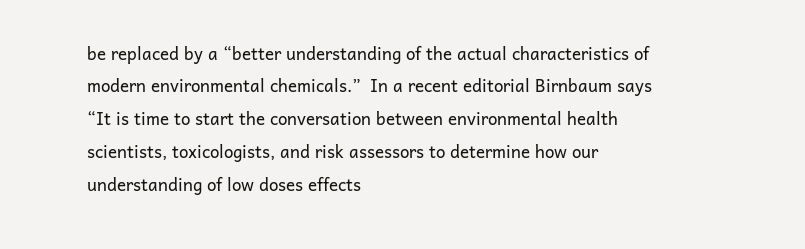be replaced by a “better understanding of the actual characteristics of modern environmental chemicals.”  In a recent editorial Birnbaum says “It is time to start the conversation between environmental health scientists, toxicologists, and risk assessors to determine how our understanding of low doses effects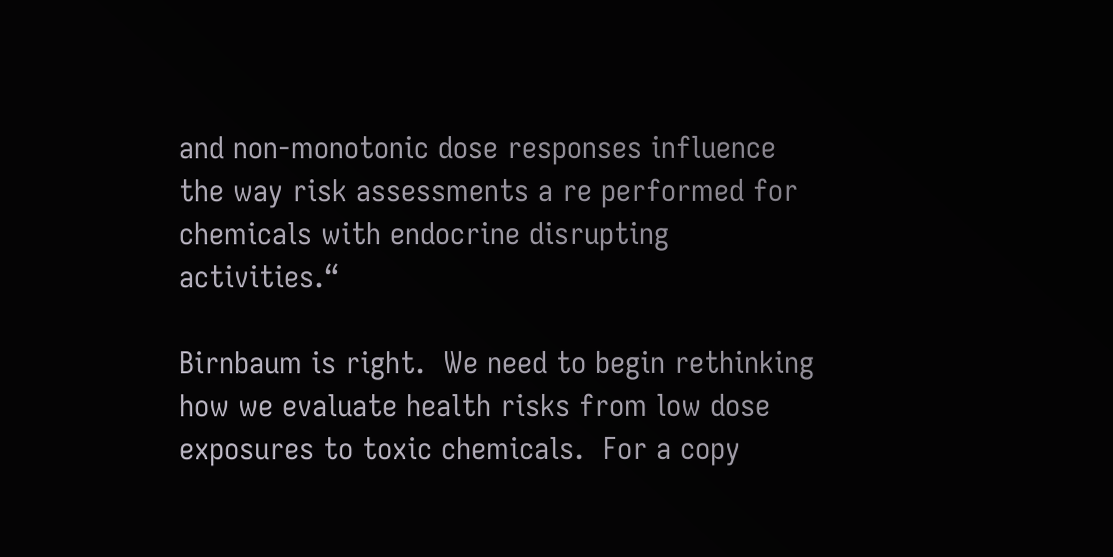and non-monotonic dose responses influence the way risk assessments a re performed for chemicals with endocrine disrupting activities.“

Birnbaum is right.  We need to begin rethinking how we evaluate health risks from low dose exposures to toxic chemicals.  For a copy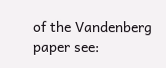of the Vandenberg paper see: